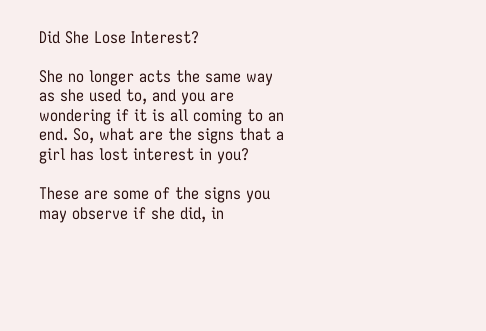Did She Lose Interest?

She no longer acts the same way as she used to, and you are wondering if it is all coming to an end. So, what are the signs that a girl has lost interest in you?

These are some of the signs you may observe if she did, in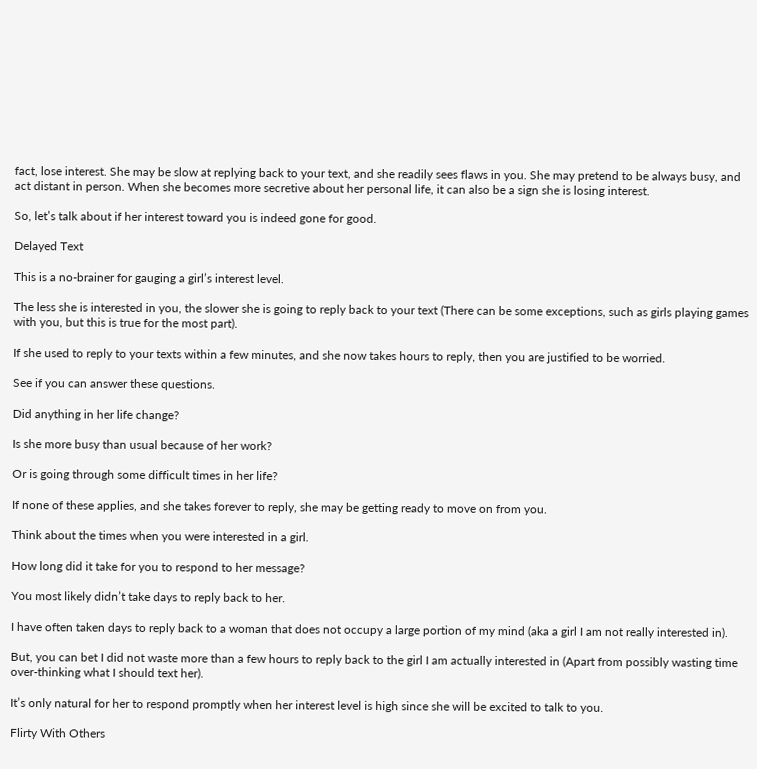fact, lose interest. She may be slow at replying back to your text, and she readily sees flaws in you. She may pretend to be always busy, and act distant in person. When she becomes more secretive about her personal life, it can also be a sign she is losing interest.

So, let’s talk about if her interest toward you is indeed gone for good.

Delayed Text

This is a no-brainer for gauging a girl’s interest level.

The less she is interested in you, the slower she is going to reply back to your text (There can be some exceptions, such as girls playing games with you, but this is true for the most part).

If she used to reply to your texts within a few minutes, and she now takes hours to reply, then you are justified to be worried.

See if you can answer these questions.

Did anything in her life change?

Is she more busy than usual because of her work?

Or is going through some difficult times in her life?

If none of these applies, and she takes forever to reply, she may be getting ready to move on from you.

Think about the times when you were interested in a girl.

How long did it take for you to respond to her message?

You most likely didn’t take days to reply back to her.

I have often taken days to reply back to a woman that does not occupy a large portion of my mind (aka a girl I am not really interested in).

But, you can bet I did not waste more than a few hours to reply back to the girl I am actually interested in (Apart from possibly wasting time over-thinking what I should text her).

It’s only natural for her to respond promptly when her interest level is high since she will be excited to talk to you.

Flirty With Others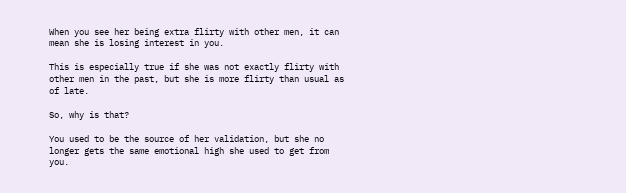When you see her being extra flirty with other men, it can mean she is losing interest in you.

This is especially true if she was not exactly flirty with other men in the past, but she is more flirty than usual as of late.

So, why is that?

You used to be the source of her validation, but she no longer gets the same emotional high she used to get from you.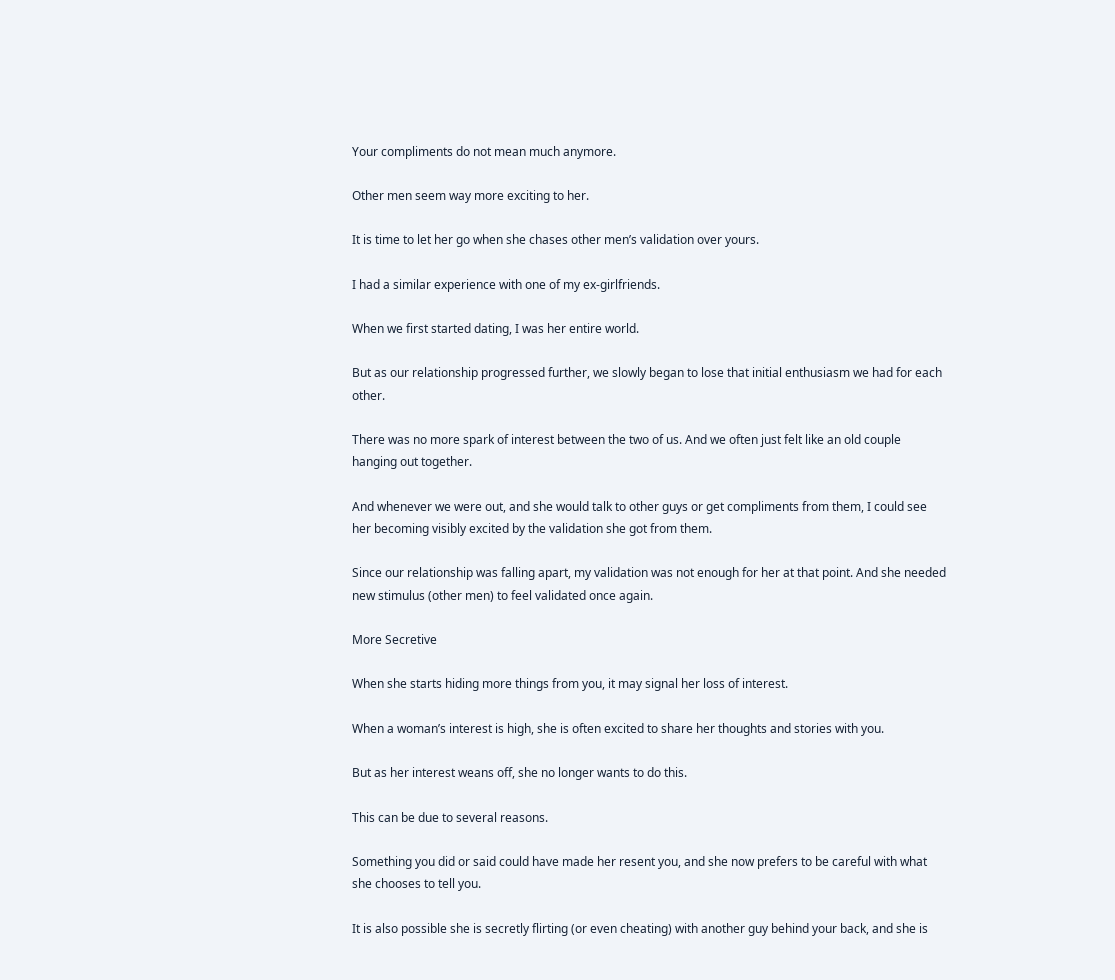Your compliments do not mean much anymore.

Other men seem way more exciting to her.

It is time to let her go when she chases other men’s validation over yours.

I had a similar experience with one of my ex-girlfriends.

When we first started dating, I was her entire world.

But as our relationship progressed further, we slowly began to lose that initial enthusiasm we had for each other.

There was no more spark of interest between the two of us. And we often just felt like an old couple hanging out together.

And whenever we were out, and she would talk to other guys or get compliments from them, I could see her becoming visibly excited by the validation she got from them.

Since our relationship was falling apart, my validation was not enough for her at that point. And she needed new stimulus (other men) to feel validated once again.

More Secretive

When she starts hiding more things from you, it may signal her loss of interest.

When a woman’s interest is high, she is often excited to share her thoughts and stories with you.

But as her interest weans off, she no longer wants to do this.

This can be due to several reasons.

Something you did or said could have made her resent you, and she now prefers to be careful with what she chooses to tell you.

It is also possible she is secretly flirting (or even cheating) with another guy behind your back, and she is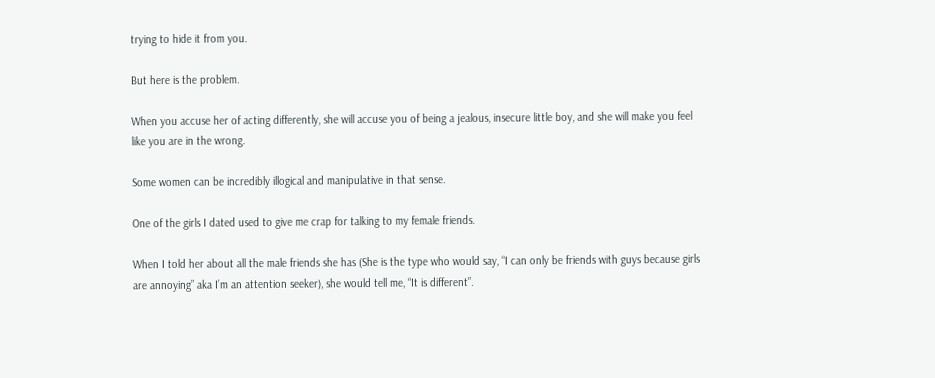trying to hide it from you.

But here is the problem.

When you accuse her of acting differently, she will accuse you of being a jealous, insecure little boy, and she will make you feel like you are in the wrong.

Some women can be incredibly illogical and manipulative in that sense.

One of the girls I dated used to give me crap for talking to my female friends.

When I told her about all the male friends she has (She is the type who would say, “I can only be friends with guys because girls are annoying” aka I’m an attention seeker), she would tell me, “It is different”.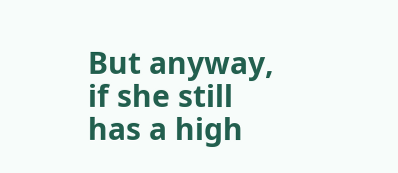But anyway, if she still has a high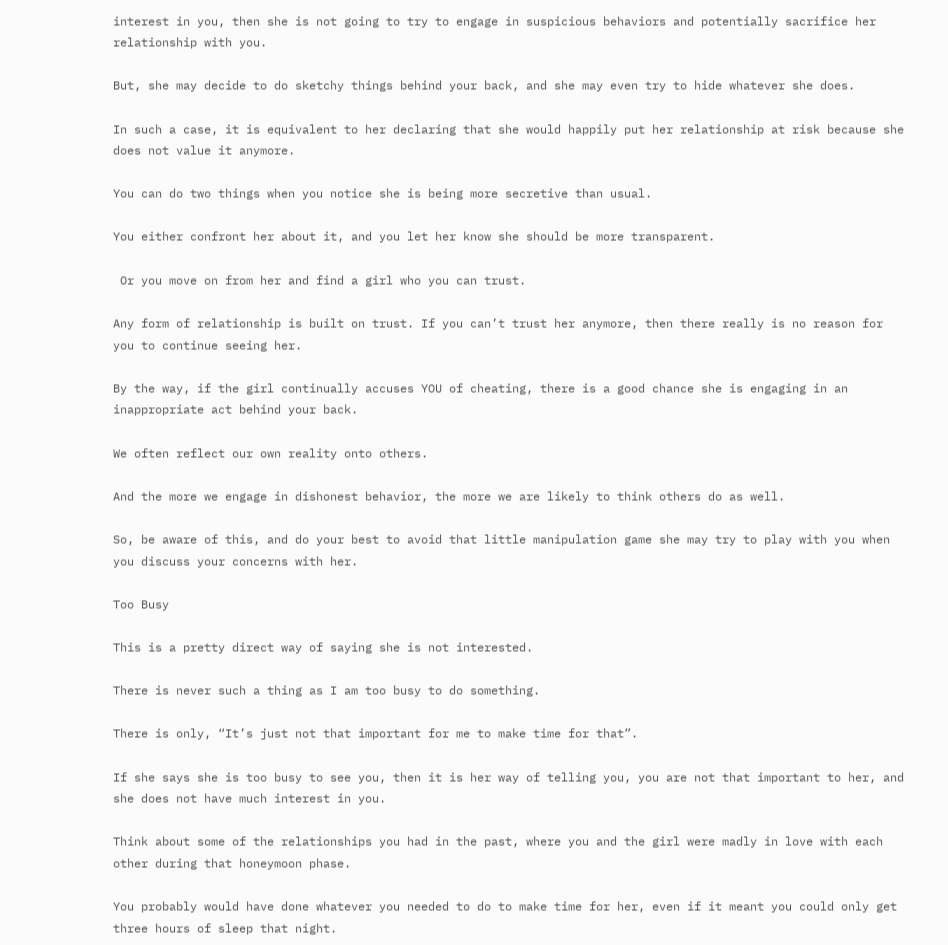interest in you, then she is not going to try to engage in suspicious behaviors and potentially sacrifice her relationship with you.

But, she may decide to do sketchy things behind your back, and she may even try to hide whatever she does.

In such a case, it is equivalent to her declaring that she would happily put her relationship at risk because she does not value it anymore.

You can do two things when you notice she is being more secretive than usual.

You either confront her about it, and you let her know she should be more transparent.

 Or you move on from her and find a girl who you can trust.

Any form of relationship is built on trust. If you can’t trust her anymore, then there really is no reason for you to continue seeing her.

By the way, if the girl continually accuses YOU of cheating, there is a good chance she is engaging in an inappropriate act behind your back.

We often reflect our own reality onto others.

And the more we engage in dishonest behavior, the more we are likely to think others do as well.

So, be aware of this, and do your best to avoid that little manipulation game she may try to play with you when you discuss your concerns with her.

Too Busy

This is a pretty direct way of saying she is not interested.

There is never such a thing as I am too busy to do something.

There is only, “It’s just not that important for me to make time for that”.

If she says she is too busy to see you, then it is her way of telling you, you are not that important to her, and she does not have much interest in you.

Think about some of the relationships you had in the past, where you and the girl were madly in love with each other during that honeymoon phase.

You probably would have done whatever you needed to do to make time for her, even if it meant you could only get three hours of sleep that night.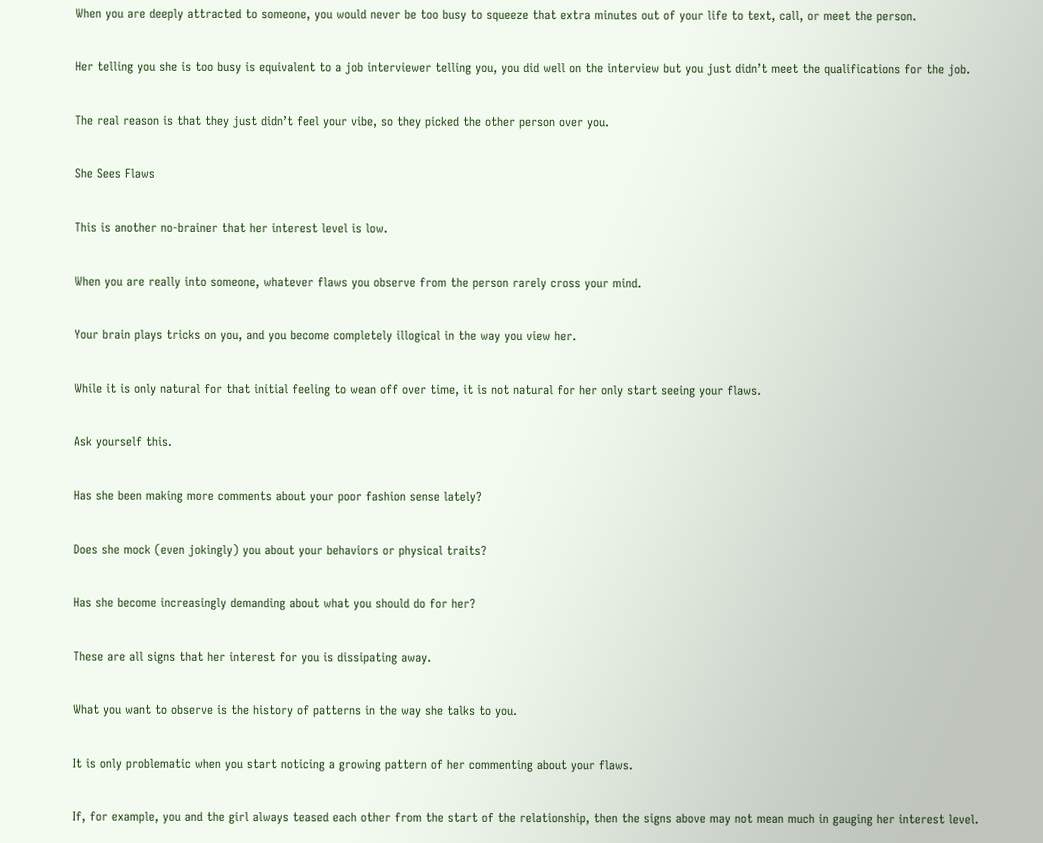When you are deeply attracted to someone, you would never be too busy to squeeze that extra minutes out of your life to text, call, or meet the person.

Her telling you she is too busy is equivalent to a job interviewer telling you, you did well on the interview but you just didn’t meet the qualifications for the job.

The real reason is that they just didn’t feel your vibe, so they picked the other person over you.

She Sees Flaws

This is another no-brainer that her interest level is low.

When you are really into someone, whatever flaws you observe from the person rarely cross your mind.

Your brain plays tricks on you, and you become completely illogical in the way you view her.

While it is only natural for that initial feeling to wean off over time, it is not natural for her only start seeing your flaws.

Ask yourself this.

Has she been making more comments about your poor fashion sense lately?

Does she mock (even jokingly) you about your behaviors or physical traits?

Has she become increasingly demanding about what you should do for her?

These are all signs that her interest for you is dissipating away.

What you want to observe is the history of patterns in the way she talks to you.

It is only problematic when you start noticing a growing pattern of her commenting about your flaws.

If, for example, you and the girl always teased each other from the start of the relationship, then the signs above may not mean much in gauging her interest level.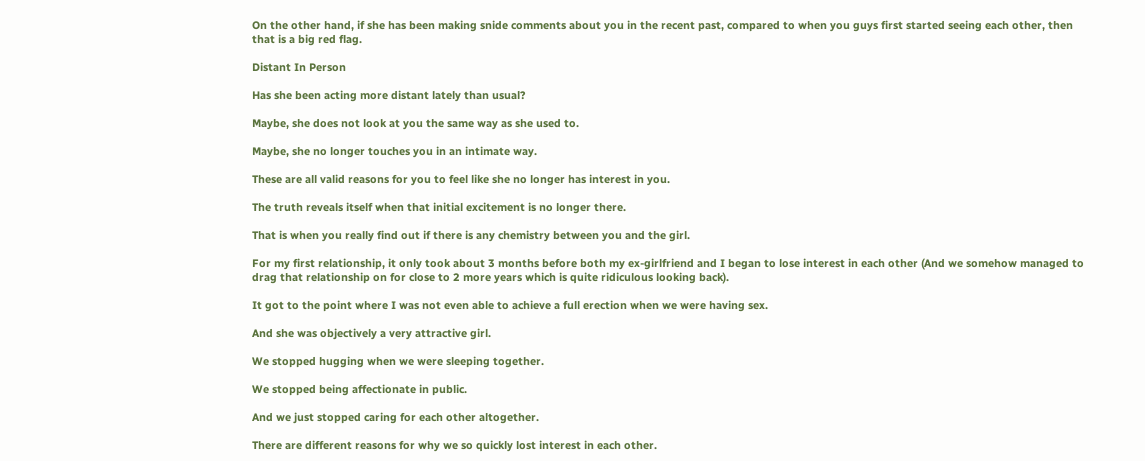On the other hand, if she has been making snide comments about you in the recent past, compared to when you guys first started seeing each other, then that is a big red flag.

Distant In Person

Has she been acting more distant lately than usual?

Maybe, she does not look at you the same way as she used to.

Maybe, she no longer touches you in an intimate way.

These are all valid reasons for you to feel like she no longer has interest in you.

The truth reveals itself when that initial excitement is no longer there.

That is when you really find out if there is any chemistry between you and the girl.

For my first relationship, it only took about 3 months before both my ex-girlfriend and I began to lose interest in each other (And we somehow managed to drag that relationship on for close to 2 more years which is quite ridiculous looking back).

It got to the point where I was not even able to achieve a full erection when we were having sex.

And she was objectively a very attractive girl.

We stopped hugging when we were sleeping together.

We stopped being affectionate in public.

And we just stopped caring for each other altogether.

There are different reasons for why we so quickly lost interest in each other.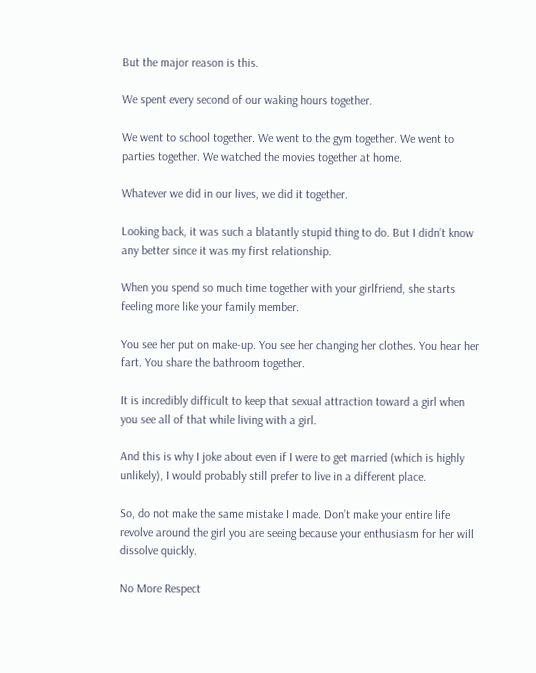But the major reason is this.

We spent every second of our waking hours together.

We went to school together. We went to the gym together. We went to parties together. We watched the movies together at home.

Whatever we did in our lives, we did it together.

Looking back, it was such a blatantly stupid thing to do. But I didn’t know any better since it was my first relationship.

When you spend so much time together with your girlfriend, she starts feeling more like your family member.

You see her put on make-up. You see her changing her clothes. You hear her fart. You share the bathroom together.

It is incredibly difficult to keep that sexual attraction toward a girl when you see all of that while living with a girl.

And this is why I joke about even if I were to get married (which is highly unlikely), I would probably still prefer to live in a different place.

So, do not make the same mistake I made. Don’t make your entire life revolve around the girl you are seeing because your enthusiasm for her will dissolve quickly.

No More Respect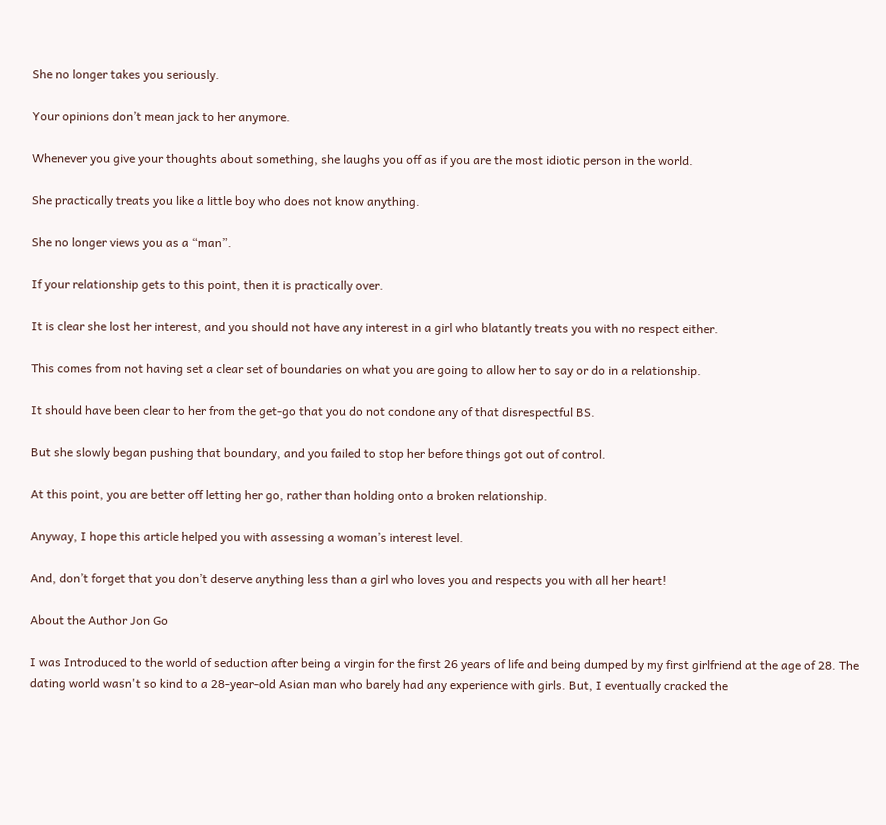She no longer takes you seriously.

Your opinions don’t mean jack to her anymore.

Whenever you give your thoughts about something, she laughs you off as if you are the most idiotic person in the world.

She practically treats you like a little boy who does not know anything.

She no longer views you as a “man”.

If your relationship gets to this point, then it is practically over.

It is clear she lost her interest, and you should not have any interest in a girl who blatantly treats you with no respect either.

This comes from not having set a clear set of boundaries on what you are going to allow her to say or do in a relationship.

It should have been clear to her from the get-go that you do not condone any of that disrespectful BS.

But she slowly began pushing that boundary, and you failed to stop her before things got out of control.

At this point, you are better off letting her go, rather than holding onto a broken relationship.

Anyway, I hope this article helped you with assessing a woman’s interest level.

And, don’t forget that you don’t deserve anything less than a girl who loves you and respects you with all her heart!

About the Author Jon Go

I was Introduced to the world of seduction after being a virgin for the first 26 years of life and being dumped by my first girlfriend at the age of 28. The dating world wasn't so kind to a 28-year-old Asian man who barely had any experience with girls. But, I eventually cracked the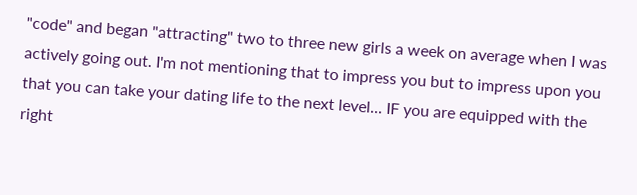"code" and began "attracting" two to three new girls a week on average when I was actively going out. I'm not mentioning that to impress you but to impress upon you that you can take your dating life to the next level... IF you are equipped with the right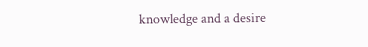knowledge and a desire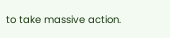to take massive action.